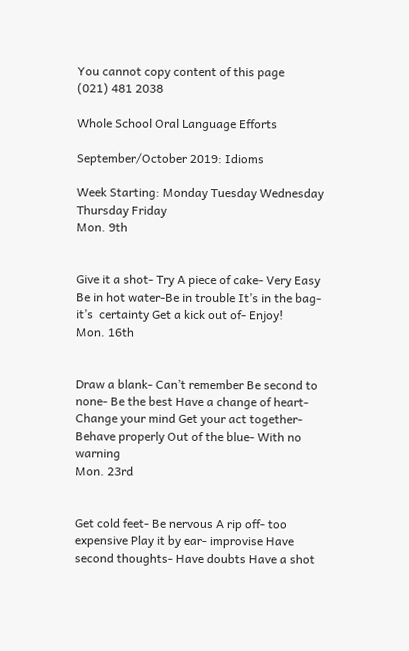You cannot copy content of this page
(021) 481 2038

Whole School Oral Language Efforts

September/October 2019: Idioms

Week Starting: Monday Tuesday Wednesday Thursday Friday
Mon. 9th


Give it a shot- Try A piece of cake- Very Easy Be in hot water-Be in trouble It’s in the bag- it’s  certainty Get a kick out of- Enjoy!
Mon. 16th


Draw a blank- Can’t remember Be second to none- Be the best Have a change of heart- Change your mind Get your act together- Behave properly Out of the blue- With no warning
Mon. 23rd


Get cold feet- Be nervous A rip off- too expensive Play it by ear- improvise Have second thoughts- Have doubts Have a shot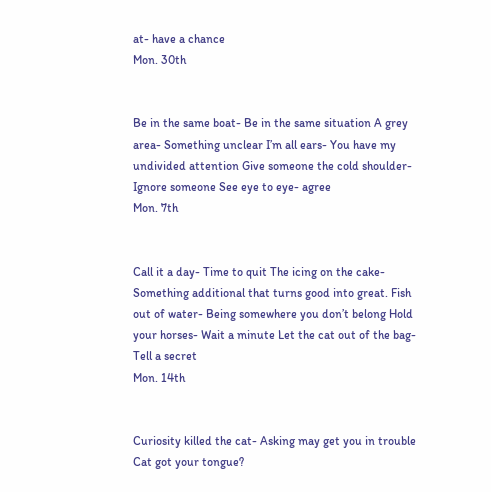at- have a chance
Mon. 30th


Be in the same boat- Be in the same situation A grey area- Something unclear I’m all ears- You have my undivided attention Give someone the cold shoulder- Ignore someone See eye to eye- agree
Mon. 7th


Call it a day- Time to quit The icing on the cake- Something additional that turns good into great. Fish out of water- Being somewhere you don’t belong Hold your horses- Wait a minute Let the cat out of the bag- Tell a secret
Mon. 14th


Curiosity killed the cat- Asking may get you in trouble Cat got your tongue?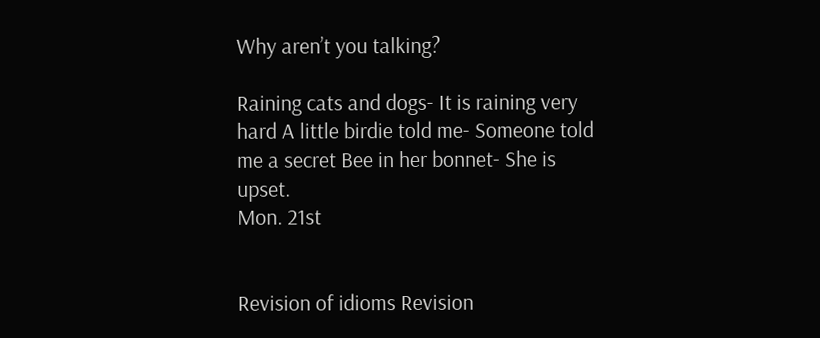Why aren’t you talking?

Raining cats and dogs- It is raining very hard A little birdie told me- Someone told me a secret Bee in her bonnet- She is upset.
Mon. 21st


Revision of idioms Revision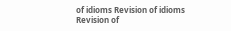of idioms Revision of idioms Revision of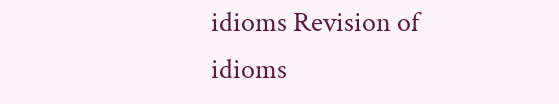idioms Revision of idioms